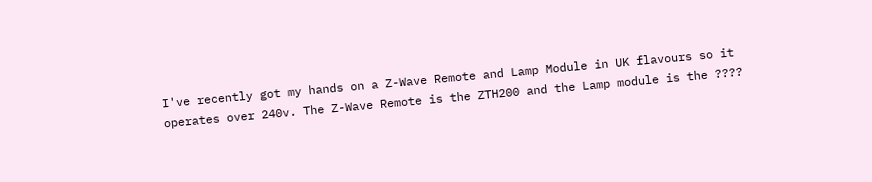I've recently got my hands on a Z-Wave Remote and Lamp Module in UK flavours so it operates over 240v. The Z-Wave Remote is the ZTH200 and the Lamp module is the ????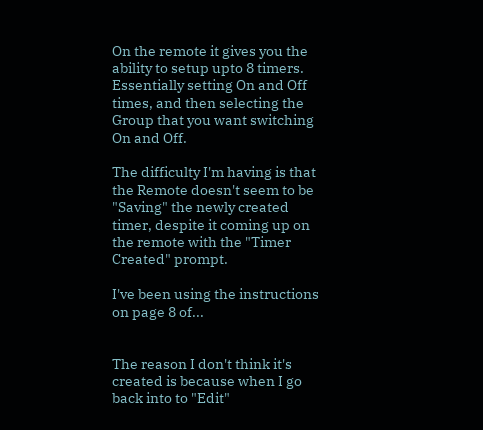On the remote it gives you the ability to setup upto 8 timers. Essentially setting On and Off times, and then selecting the Group that you want switching On and Off.

The difficulty I'm having is that the Remote doesn't seem to be "Saving" the newly created timer, despite it coming up on the remote with the "Timer Created" prompt.

I've been using the instructions on page 8 of...


The reason I don't think it's created is because when I go back into to "Edit"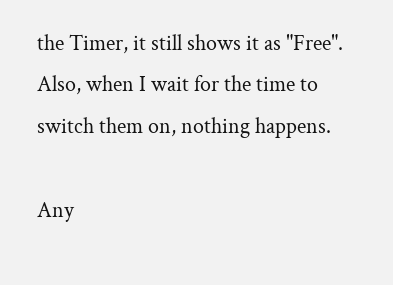the Timer, it still shows it as "Free". Also, when I wait for the time to switch them on, nothing happens.

Any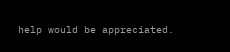help would be appreciated.